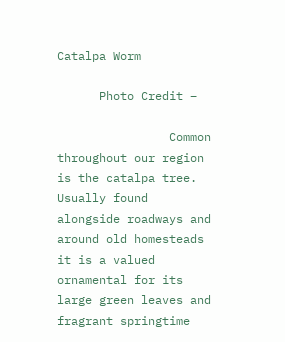Catalpa Worm

      Photo Credit –

                Common throughout our region is the catalpa tree. Usually found alongside roadways and around old homesteads it is a valued ornamental for its large green leaves and fragrant springtime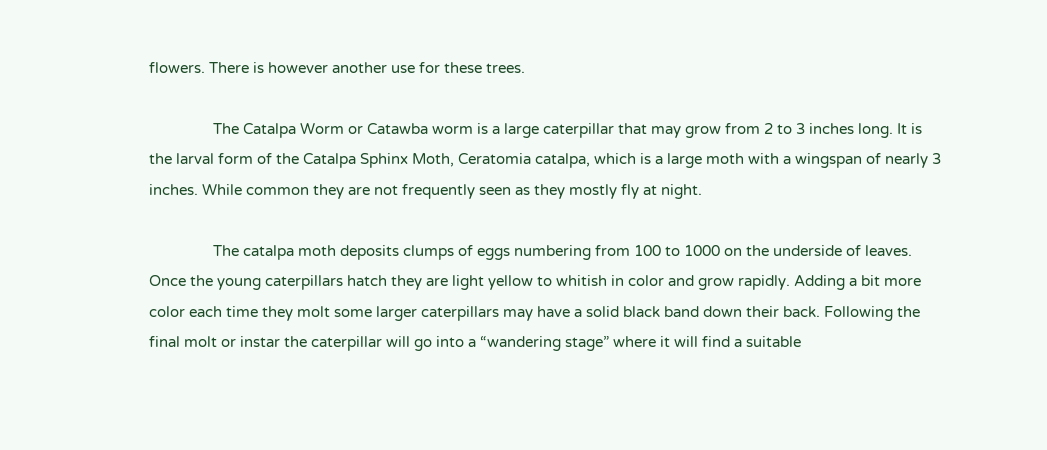flowers. There is however another use for these trees.

                The Catalpa Worm or Catawba worm is a large caterpillar that may grow from 2 to 3 inches long. It is the larval form of the Catalpa Sphinx Moth, Ceratomia catalpa, which is a large moth with a wingspan of nearly 3 inches. While common they are not frequently seen as they mostly fly at night.

                The catalpa moth deposits clumps of eggs numbering from 100 to 1000 on the underside of leaves. Once the young caterpillars hatch they are light yellow to whitish in color and grow rapidly. Adding a bit more color each time they molt some larger caterpillars may have a solid black band down their back. Following the final molt or instar the caterpillar will go into a “wandering stage” where it will find a suitable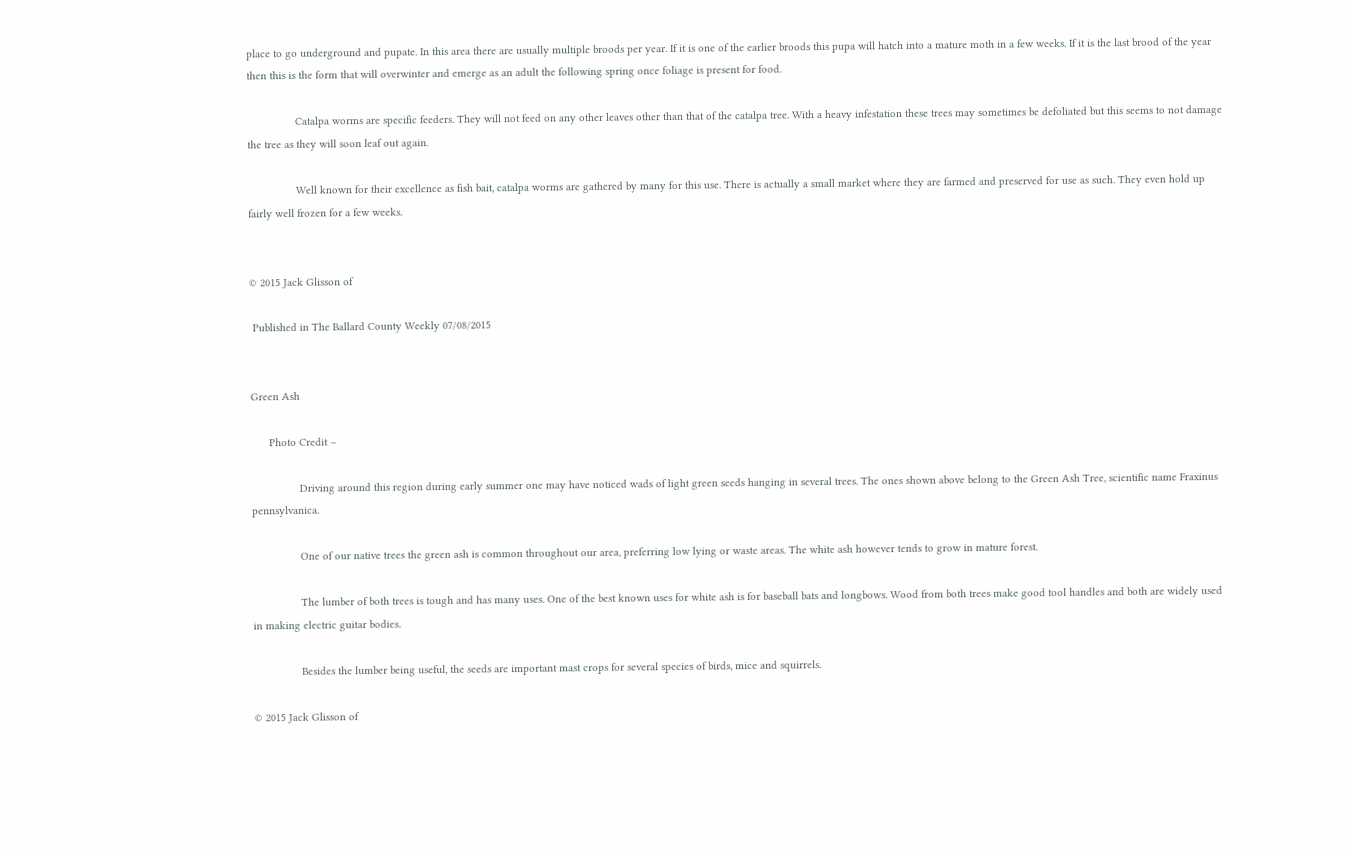place to go underground and pupate. In this area there are usually multiple broods per year. If it is one of the earlier broods this pupa will hatch into a mature moth in a few weeks. If it is the last brood of the year then this is the form that will overwinter and emerge as an adult the following spring once foliage is present for food.

                Catalpa worms are specific feeders. They will not feed on any other leaves other than that of the catalpa tree. With a heavy infestation these trees may sometimes be defoliated but this seems to not damage the tree as they will soon leaf out again.

                Well known for their excellence as fish bait, catalpa worms are gathered by many for this use. There is actually a small market where they are farmed and preserved for use as such. They even hold up fairly well frozen for a few weeks.


© 2015 Jack Glisson of

 Published in The Ballard County Weekly 07/08/2015


Green Ash

      Photo Credit –

                Driving around this region during early summer one may have noticed wads of light green seeds hanging in several trees. The ones shown above belong to the Green Ash Tree, scientific name Fraxinus pennsylvanica.

                One of our native trees the green ash is common throughout our area, preferring low lying or waste areas. The white ash however tends to grow in mature forest.

                The lumber of both trees is tough and has many uses. One of the best known uses for white ash is for baseball bats and longbows. Wood from both trees make good tool handles and both are widely used in making electric guitar bodies.

                Besides the lumber being useful, the seeds are important mast crops for several species of birds, mice and squirrels.

© 2015 Jack Glisson of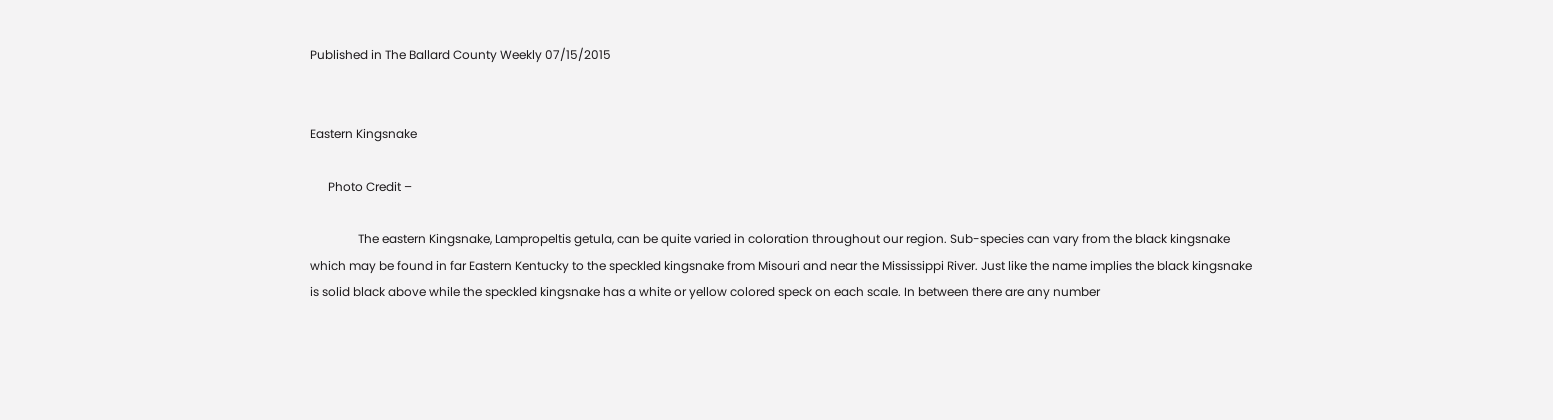Published in The Ballard County Weekly 07/15/2015


Eastern Kingsnake

      Photo Credit –

                The eastern Kingsnake, Lampropeltis getula, can be quite varied in coloration throughout our region. Sub-species can vary from the black kingsnake which may be found in far Eastern Kentucky to the speckled kingsnake from Misouri and near the Mississippi River. Just like the name implies the black kingsnake is solid black above while the speckled kingsnake has a white or yellow colored speck on each scale. In between there are any number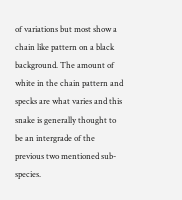of variations but most show a chain like pattern on a black background. The amount of white in the chain pattern and specks are what varies and this snake is generally thought to be an intergrade of the previous two mentioned sub-species.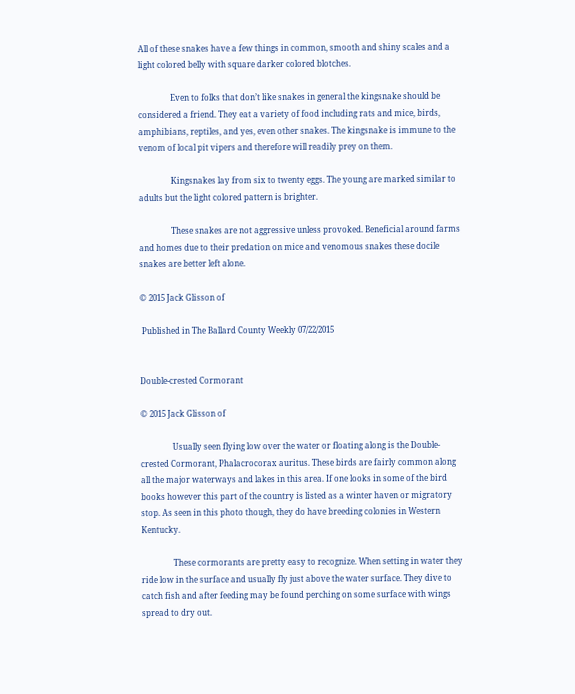All of these snakes have a few things in common, smooth and shiny scales and a light colored belly with square darker colored blotches.

                Even to folks that don’t like snakes in general the kingsnake should be considered a friend. They eat a variety of food including rats and mice, birds, amphibians, reptiles, and yes, even other snakes. The kingsnake is immune to the venom of local pit vipers and therefore will readily prey on them.

                Kingsnakes lay from six to twenty eggs. The young are marked similar to adults but the light colored pattern is brighter.

                These snakes are not aggressive unless provoked. Beneficial around farms and homes due to their predation on mice and venomous snakes these docile snakes are better left alone.

© 2015 Jack Glisson of

 Published in The Ballard County Weekly 07/22/2015


Double-crested Cormorant

© 2015 Jack Glisson of

                Usually seen flying low over the water or floating along is the Double-crested Cormorant, Phalacrocorax auritus. These birds are fairly common along all the major waterways and lakes in this area. If one looks in some of the bird books however this part of the country is listed as a winter haven or migratory stop. As seen in this photo though, they do have breeding colonies in Western Kentucky.

                These cormorants are pretty easy to recognize. When setting in water they ride low in the surface and usually fly just above the water surface. They dive to catch fish and after feeding may be found perching on some surface with wings spread to dry out.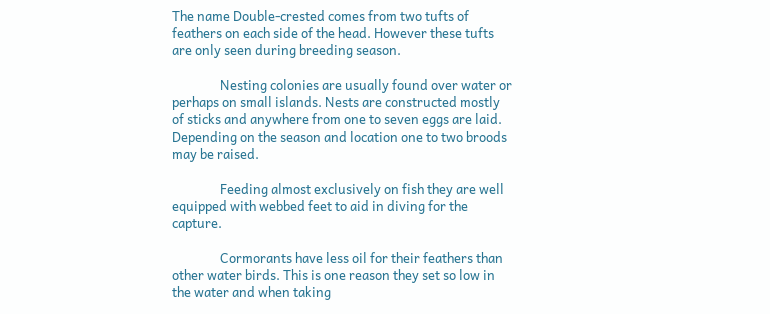The name Double-crested comes from two tufts of feathers on each side of the head. However these tufts are only seen during breeding season.

                Nesting colonies are usually found over water or perhaps on small islands. Nests are constructed mostly of sticks and anywhere from one to seven eggs are laid. Depending on the season and location one to two broods may be raised.

                Feeding almost exclusively on fish they are well equipped with webbed feet to aid in diving for the capture.

                Cormorants have less oil for their feathers than other water birds. This is one reason they set so low in the water and when taking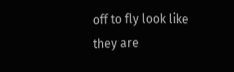off to fly look like they are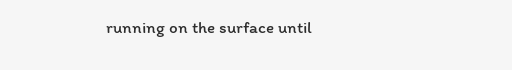running on the surface until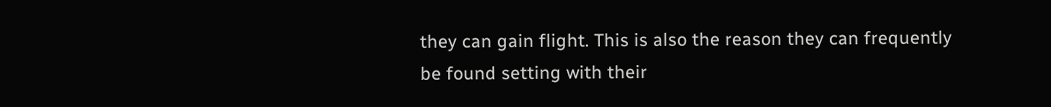they can gain flight. This is also the reason they can frequently be found setting with their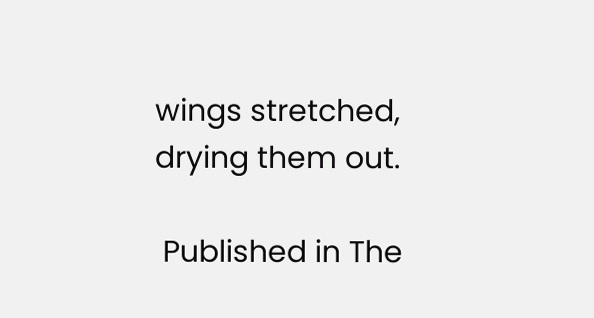wings stretched, drying them out.

 Published in The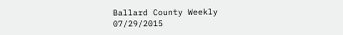Ballard County Weekly 07/29/2015